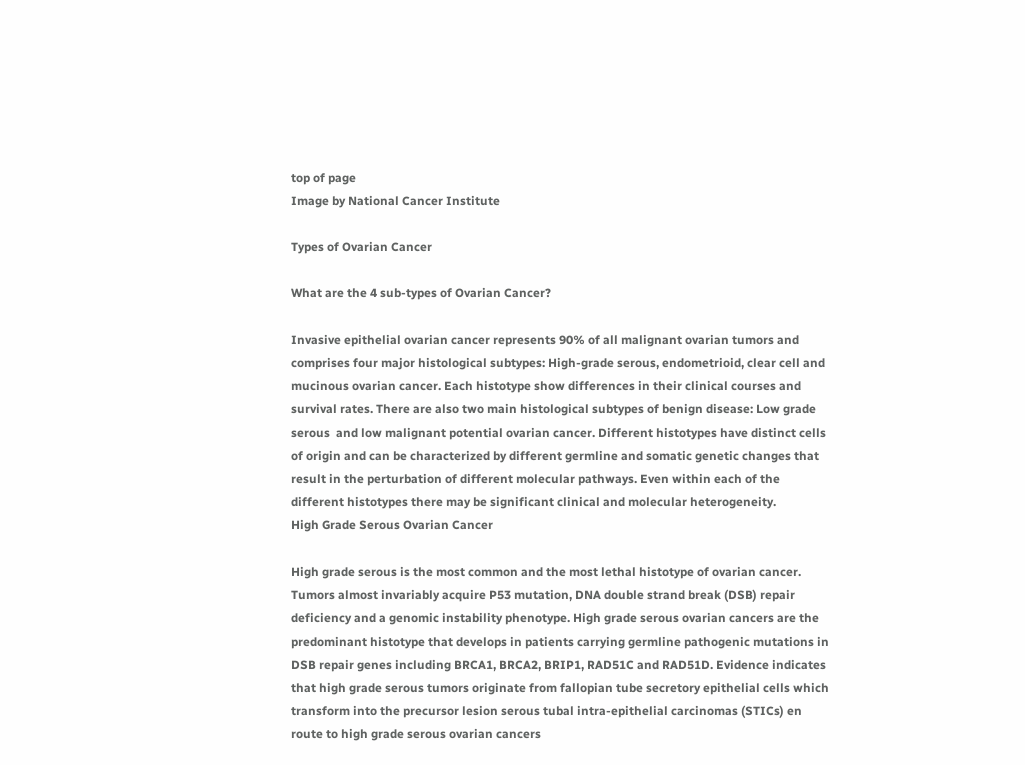top of page
Image by National Cancer Institute

Types of Ovarian Cancer

What are the 4 sub-types of Ovarian Cancer?

Invasive epithelial ovarian cancer represents 90% of all malignant ovarian tumors and comprises four major histological subtypes: High-grade serous, endometrioid, clear cell and mucinous ovarian cancer. Each histotype show differences in their clinical courses and survival rates. There are also two main histological subtypes of benign disease: Low grade serous  and low malignant potential ovarian cancer. Different histotypes have distinct cells of origin and can be characterized by different germline and somatic genetic changes that result in the perturbation of different molecular pathways. Even within each of the different histotypes there may be significant clinical and molecular heterogeneity.
High Grade Serous Ovarian Cancer

High grade serous is the most common and the most lethal histotype of ovarian cancer. Tumors almost invariably acquire P53 mutation, DNA double strand break (DSB) repair deficiency and a genomic instability phenotype. High grade serous ovarian cancers are the predominant histotype that develops in patients carrying germline pathogenic mutations in DSB repair genes including BRCA1, BRCA2, BRIP1, RAD51C and RAD51D. Evidence indicates that high grade serous tumors originate from fallopian tube secretory epithelial cells which transform into the precursor lesion serous tubal intra-epithelial carcinomas (STICs) en route to high grade serous ovarian cancers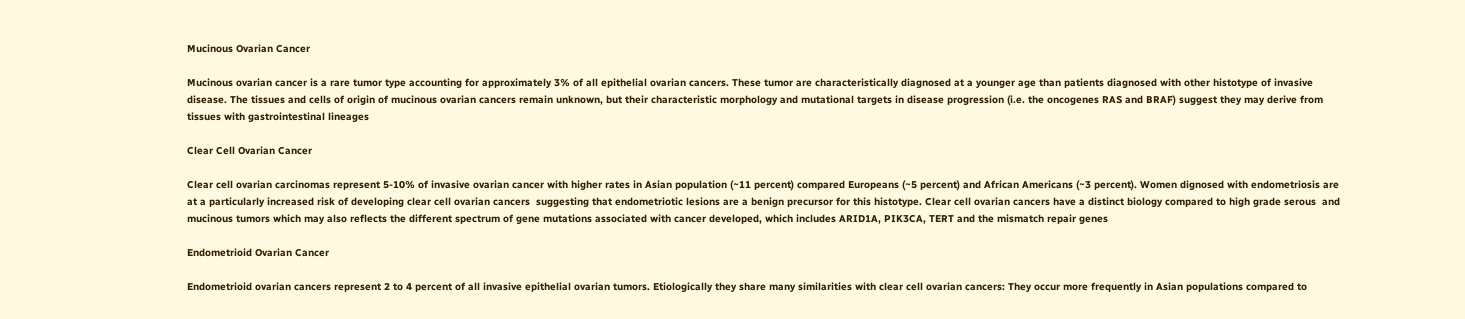Mucinous Ovarian Cancer

Mucinous ovarian cancer is a rare tumor type accounting for approximately 3% of all epithelial ovarian cancers. These tumor are characteristically diagnosed at a younger age than patients diagnosed with other histotype of invasive disease. The tissues and cells of origin of mucinous ovarian cancers remain unknown, but their characteristic morphology and mutational targets in disease progression (i.e. the oncogenes RAS and BRAF) suggest they may derive from tissues with gastrointestinal lineages

Clear Cell Ovarian Cancer

Clear cell ovarian carcinomas represent 5-10% of invasive ovarian cancer with higher rates in Asian population (~11 percent) compared Europeans (~5 percent) and African Americans (~3 percent). Women dignosed with endometriosis are at a particularly increased risk of developing clear cell ovarian cancers  suggesting that endometriotic lesions are a benign precursor for this histotype. Clear cell ovarian cancers have a distinct biology compared to high grade serous  and mucinous tumors which may also reflects the different spectrum of gene mutations associated with cancer developed, which includes ARID1A, PIK3CA, TERT and the mismatch repair genes

Endometrioid Ovarian Cancer

Endometrioid ovarian cancers represent 2 to 4 percent of all invasive epithelial ovarian tumors. Etiologically they share many similarities with clear cell ovarian cancers: They occur more frequently in Asian populations compared to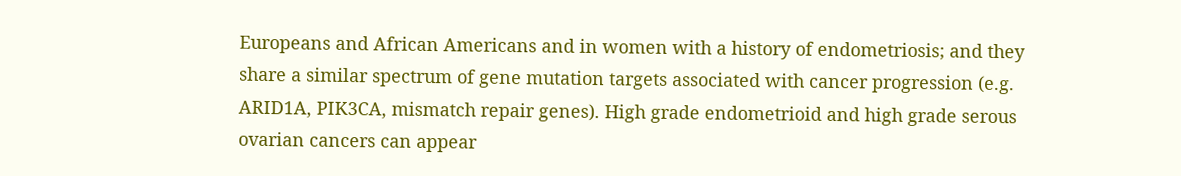Europeans and African Americans and in women with a history of endometriosis; and they share a similar spectrum of gene mutation targets associated with cancer progression (e.g. ARID1A, PIK3CA, mismatch repair genes). High grade endometrioid and high grade serous ovarian cancers can appear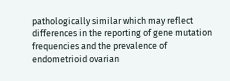pathologically similar which may reflect differences in the reporting of gene mutation frequencies and the prevalence of  endometrioid ovarian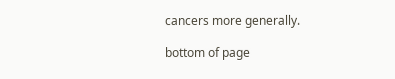cancers more generally.

bottom of page